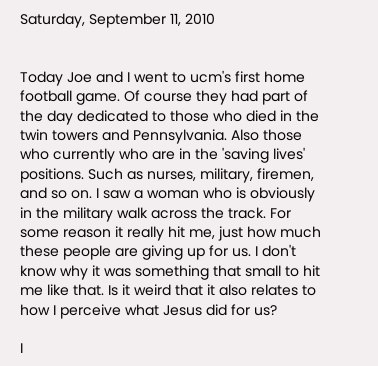Saturday, September 11, 2010


Today Joe and I went to ucm's first home football game. Of course they had part of the day dedicated to those who died in the twin towers and Pennsylvania. Also those who currently who are in the 'saving lives' positions. Such as nurses, military, firemen, and so on. I saw a woman who is obviously in the military walk across the track. For some reason it really hit me, just how much these people are giving up for us. I don't know why it was something that small to hit me like that. Is it weird that it also relates to how I perceive what Jesus did for us?

I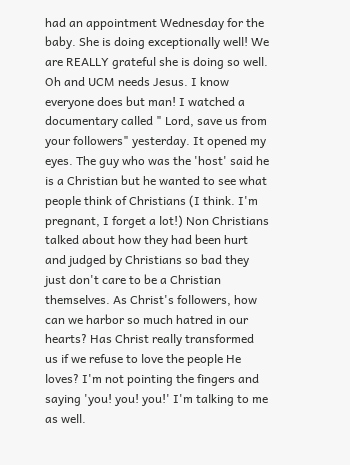had an appointment Wednesday for the baby. She is doing exceptionally well! We are REALLY grateful she is doing so well. Oh and UCM needs Jesus. I know everyone does but man! I watched a documentary called " Lord, save us from your followers" yesterday. It opened my eyes. The guy who was the 'host' said he is a Christian but he wanted to see what people think of Christians (I think. I'm pregnant, I forget a lot!) Non Christians talked about how they had been hurt and judged by Christians so bad they just don't care to be a Christian themselves. As Christ's followers, how can we harbor so much hatred in our hearts? Has Christ really transformed us if we refuse to love the people He loves? I'm not pointing the fingers and saying 'you! you! you!' I'm talking to me as well.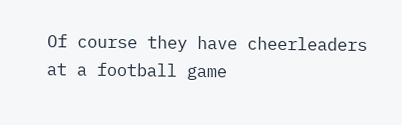Of course they have cheerleaders at a football game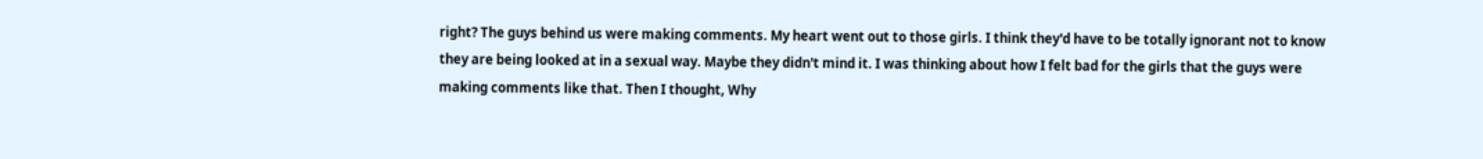right? The guys behind us were making comments. My heart went out to those girls. I think they'd have to be totally ignorant not to know they are being looked at in a sexual way. Maybe they didn't mind it. I was thinking about how I felt bad for the girls that the guys were making comments like that. Then I thought, Why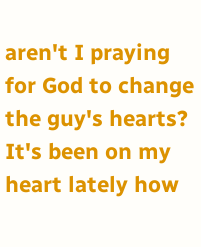aren't I praying for God to change the guy's hearts?  It's been on my heart lately how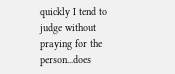quickly I tend to judge without praying for the person...does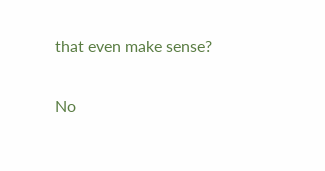that even make sense?

No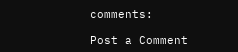comments:

Post a Comment